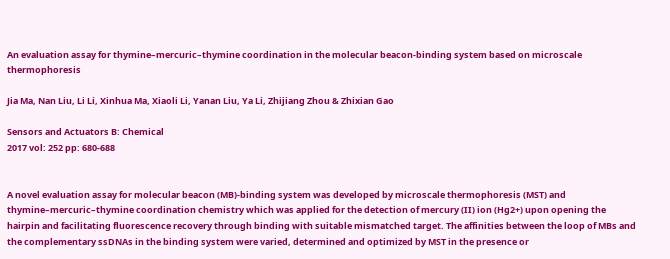An evaluation assay for thymine–mercuric–thymine coordination in the molecular beacon-binding system based on microscale thermophoresis

Jia Ma, Nan Liu, Li Li, Xinhua Ma, Xiaoli Li, Yanan Liu, Ya Li, Zhijiang Zhou & Zhixian Gao

Sensors and Actuators B: Chemical
2017 vol: 252 pp: 680-688


A novel evaluation assay for molecular beacon (MB)-binding system was developed by microscale thermophoresis (MST) and thymine–mercuric–thymine coordination chemistry which was applied for the detection of mercury (II) ion (Hg2+) upon opening the hairpin and facilitating fluorescence recovery through binding with suitable mismatched target. The affinities between the loop of MBs and the complementary ssDNAs in the binding system were varied, determined and optimized by MST in the presence or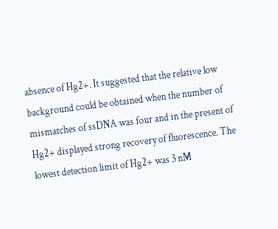absence of Hg2+. It suggested that the relative low background could be obtained when the number of mismatches of ssDNA was four and in the present of Hg2+ displayed strong recovery of fluorescence. The lowest detection limit of Hg2+ was 3 nM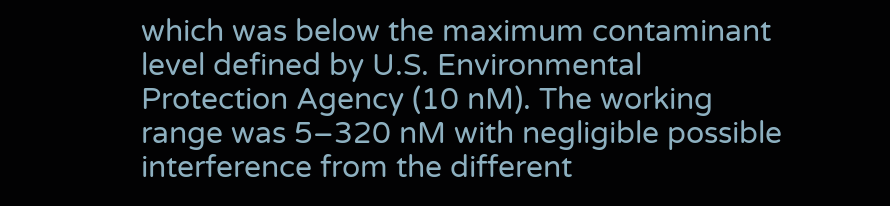which was below the maximum contaminant level defined by U.S. Environmental Protection Agency (10 nM). The working range was 5–320 nM with negligible possible interference from the different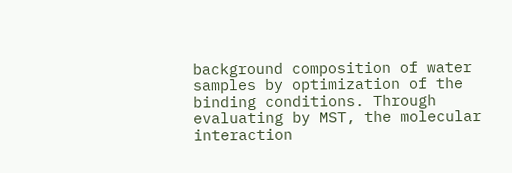background composition of water samples by optimization of the binding conditions. Through evaluating by MST, the molecular interaction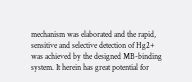mechanism was elaborated and the rapid, sensitive and selective detection of Hg2+ was achieved by the designed MB-binding system. It herein has great potential for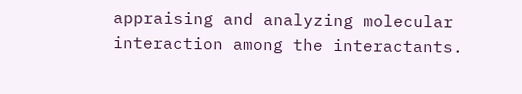appraising and analyzing molecular interaction among the interactants.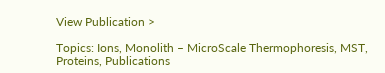View Publication >

Topics: Ions, Monolith – MicroScale Thermophoresis, MST, Proteins, Publications